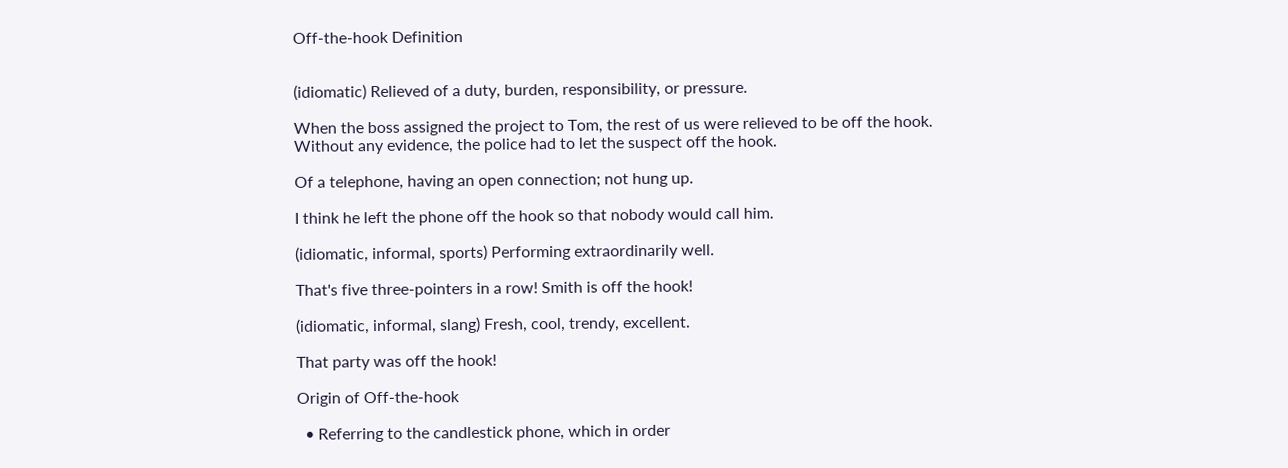Off-the-hook Definition


(idiomatic) Relieved of a duty, burden, responsibility, or pressure.

When the boss assigned the project to Tom, the rest of us were relieved to be off the hook.
Without any evidence, the police had to let the suspect off the hook.

Of a telephone, having an open connection; not hung up.

I think he left the phone off the hook so that nobody would call him.

(idiomatic, informal, sports) Performing extraordinarily well.

That's five three-pointers in a row! Smith is off the hook!

(idiomatic, informal, slang) Fresh, cool, trendy, excellent.

That party was off the hook!

Origin of Off-the-hook

  • Referring to the candlestick phone, which in order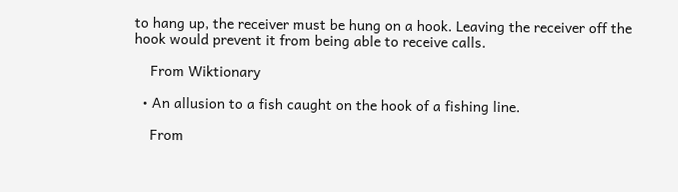to hang up, the receiver must be hung on a hook. Leaving the receiver off the hook would prevent it from being able to receive calls.

    From Wiktionary

  • An allusion to a fish caught on the hook of a fishing line.

    From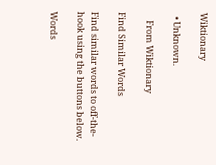Wiktionary

  • Unknown.

    From Wiktionary

Find Similar Words

Find similar words to off-the-hook using the buttons below.

Words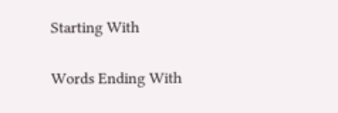Starting With

Words Ending With